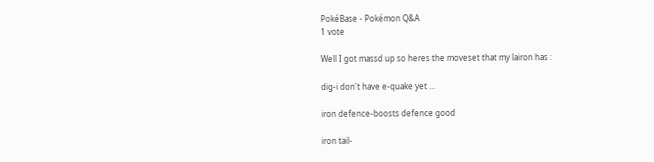PokéBase - Pokémon Q&A
1 vote

Well I got massd up so heres the moveset that my lairon has :

dig-i don't have e-quake yet ...

iron defence-boosts defence good

iron tail-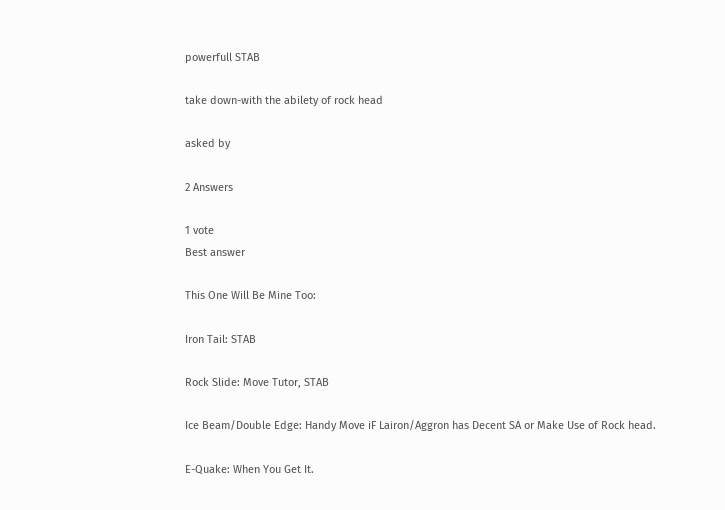powerfull STAB

take down-with the abilety of rock head

asked by

2 Answers

1 vote
Best answer

This One Will Be Mine Too:

Iron Tail: STAB

Rock Slide: Move Tutor, STAB

Ice Beam/Double Edge: Handy Move iF Lairon/Aggron has Decent SA or Make Use of Rock head.

E-Quake: When You Get It.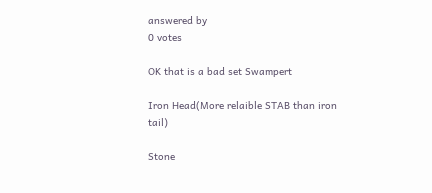answered by
0 votes

OK that is a bad set Swampert

Iron Head(More relaible STAB than iron tail)

Stone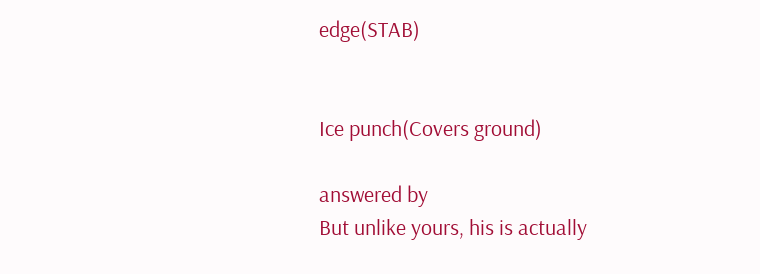edge(STAB)


Ice punch(Covers ground)

answered by
But unlike yours, his is actually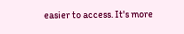easier to access. It's more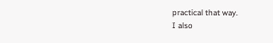practical that way.
I also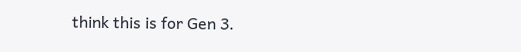think this is for Gen 3.